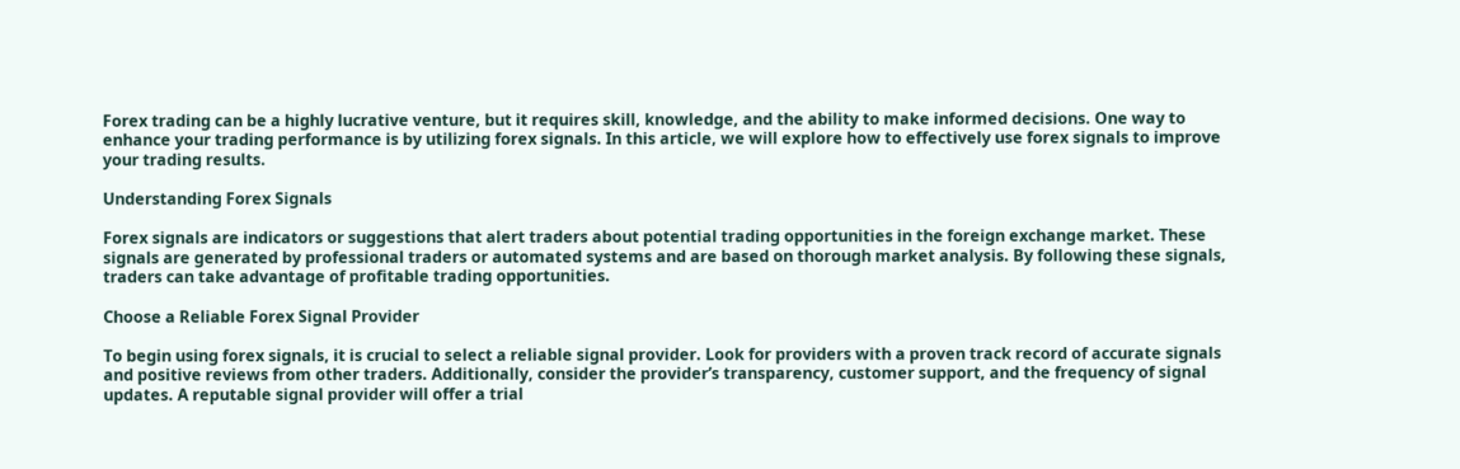Forex trading can be a highly lucrative venture, but it requires skill, knowledge, and the ability to make informed decisions. One way to enhance your trading performance is by utilizing forex signals. In this article, we will explore how to effectively use forex signals to improve your trading results.

Understanding Forex Signals

Forex signals are indicators or suggestions that alert traders about potential trading opportunities in the foreign exchange market. These signals are generated by professional traders or automated systems and are based on thorough market analysis. By following these signals, traders can take advantage of profitable trading opportunities.

Choose a Reliable Forex Signal Provider

To begin using forex signals, it is crucial to select a reliable signal provider. Look for providers with a proven track record of accurate signals and positive reviews from other traders. Additionally, consider the provider’s transparency, customer support, and the frequency of signal updates. A reputable signal provider will offer a trial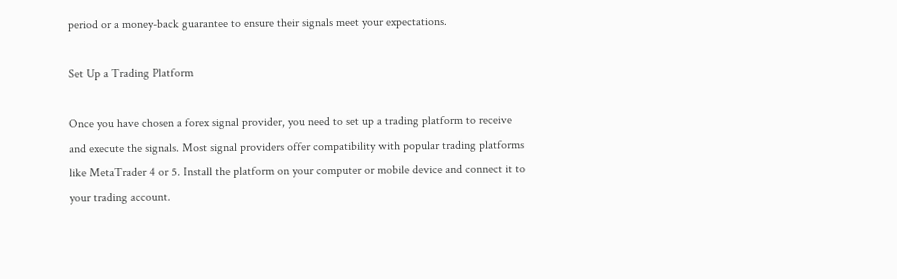period or a money-back guarantee to ensure their signals meet your expectations.

Set Up a Trading Platform

Once you have chosen a forex signal provider, you need to set up a trading platform to receive and execute the signals. Most signal providers offer compatibility with popular trading platforms like MetaTrader 4 or 5. Install the platform on your computer or mobile device and connect it to your trading account.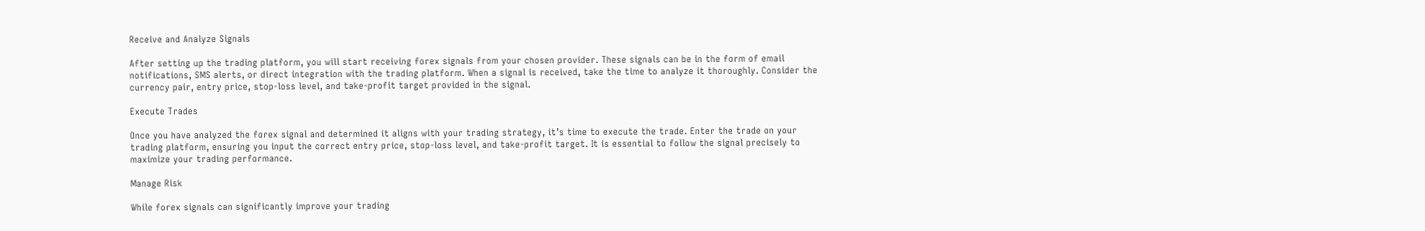Receive and Analyze Signals

After setting up the trading platform, you will start receiving forex signals from your chosen provider. These signals can be in the form of email notifications, SMS alerts, or direct integration with the trading platform. When a signal is received, take the time to analyze it thoroughly. Consider the currency pair, entry price, stop-loss level, and take-profit target provided in the signal.

Execute Trades

Once you have analyzed the forex signal and determined it aligns with your trading strategy, it’s time to execute the trade. Enter the trade on your trading platform, ensuring you input the correct entry price, stop-loss level, and take-profit target. It is essential to follow the signal precisely to maximize your trading performance.

Manage Risk

While forex signals can significantly improve your trading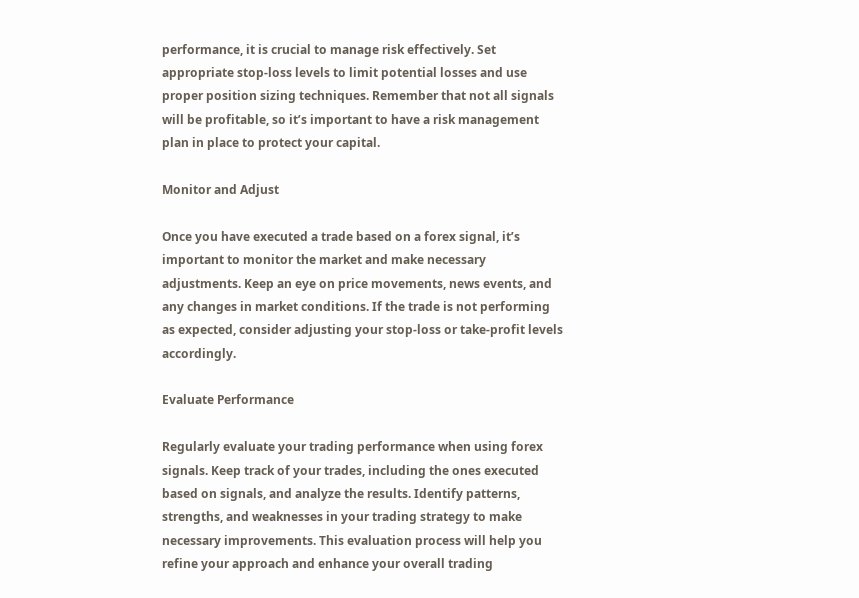performance, it is crucial to manage risk effectively. Set appropriate stop-loss levels to limit potential losses and use proper position sizing techniques. Remember that not all signals will be profitable, so it’s important to have a risk management plan in place to protect your capital.

Monitor and Adjust

Once you have executed a trade based on a forex signal, it’s important to monitor the market and make necessary adjustments. Keep an eye on price movements, news events, and any changes in market conditions. If the trade is not performing as expected, consider adjusting your stop-loss or take-profit levels accordingly.

Evaluate Performance

Regularly evaluate your trading performance when using forex signals. Keep track of your trades, including the ones executed based on signals, and analyze the results. Identify patterns, strengths, and weaknesses in your trading strategy to make necessary improvements. This evaluation process will help you refine your approach and enhance your overall trading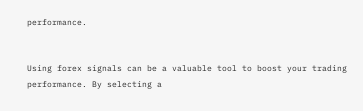performance.


Using forex signals can be a valuable tool to boost your trading performance. By selecting a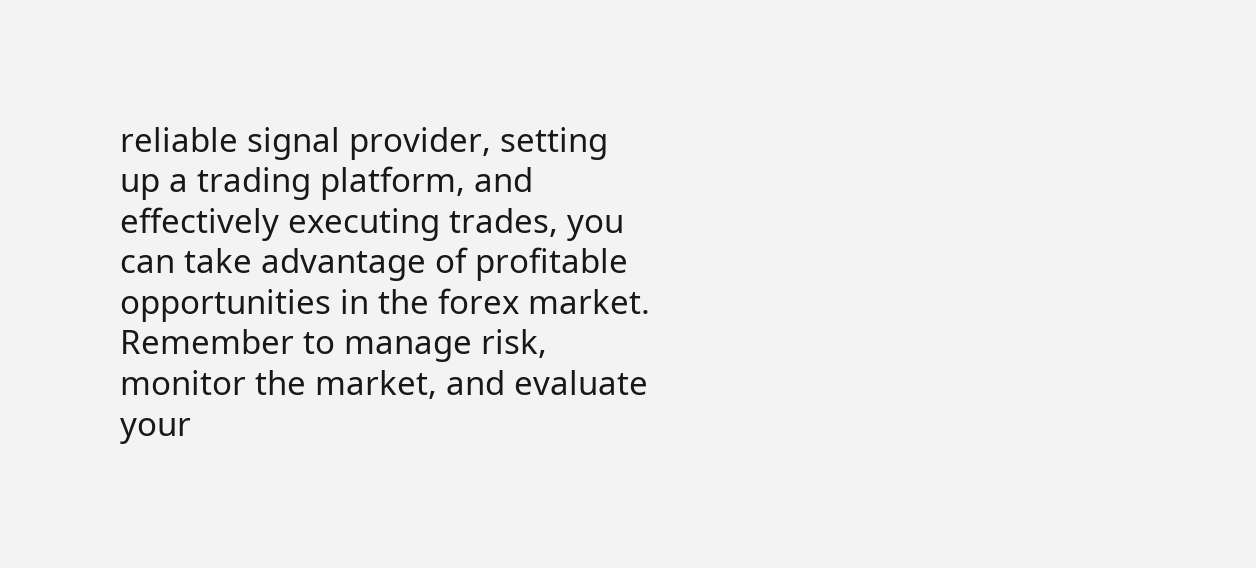reliable signal provider, setting up a trading platform, and effectively executing trades, you can take advantage of profitable opportunities in the forex market. Remember to manage risk, monitor the market, and evaluate your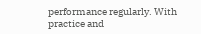performance regularly. With practice and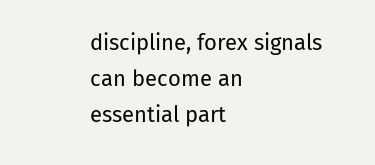discipline, forex signals can become an essential part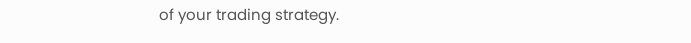of your trading strategy.